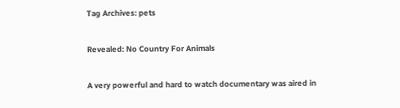Tag Archives: pets

Revealed: No Country For Animals

A very powerful and hard to watch documentary was aired in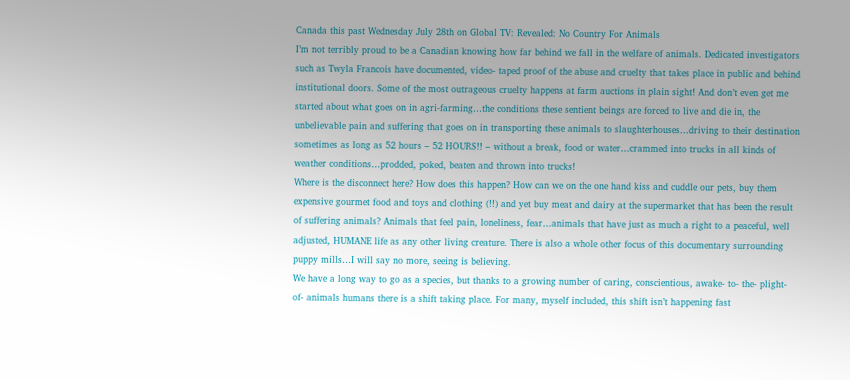Canada this past Wednesday July 28th on Global TV: Revealed: No Country For Animals
I’m not terribly proud to be a Canadian knowing how far behind we fall in the welfare of animals. Dedicated investigators such as Twyla Francois have documented, video- taped proof of the abuse and cruelty that takes place in public and behind institutional doors. Some of the most outrageous cruelty happens at farm auctions in plain sight! And don’t even get me started about what goes on in agri-farming…the conditions these sentient beings are forced to live and die in, the unbelievable pain and suffering that goes on in transporting these animals to slaughterhouses…driving to their destination sometimes as long as 52 hours – 52 HOURS!! – without a break, food or water…crammed into trucks in all kinds of weather conditions…prodded, poked, beaten and thrown into trucks!
Where is the disconnect here? How does this happen? How can we on the one hand kiss and cuddle our pets, buy them expensive gourmet food and toys and clothing (!!) and yet buy meat and dairy at the supermarket that has been the result of suffering animals? Animals that feel pain, loneliness, fear…animals that have just as much a right to a peaceful, well adjusted, HUMANE life as any other living creature. There is also a whole other focus of this documentary surrounding puppy mills…I will say no more, seeing is believing.
We have a long way to go as a species, but thanks to a growing number of caring, conscientious, awake- to- the- plight- of- animals humans there is a shift taking place. For many, myself included, this shift isn’t happening fast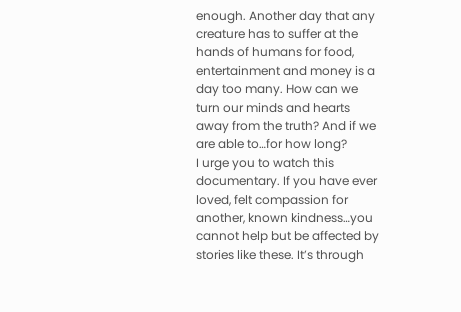enough. Another day that any creature has to suffer at the hands of humans for food, entertainment and money is a day too many. How can we turn our minds and hearts away from the truth? And if we are able to…for how long?
I urge you to watch this documentary. If you have ever loved, felt compassion for another, known kindness…you cannot help but be affected by stories like these. It’s through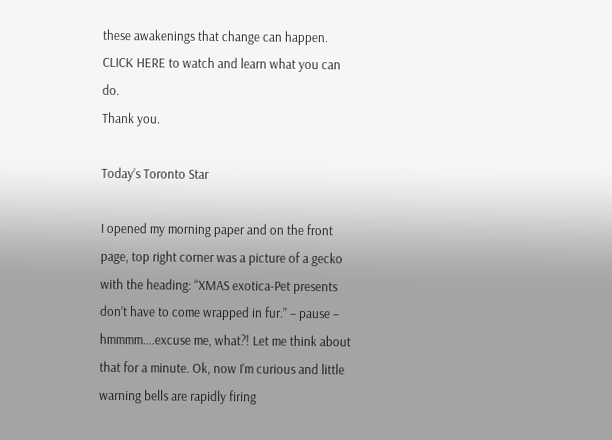these awakenings that change can happen.
CLICK HERE to watch and learn what you can do.
Thank you.

Today’s Toronto Star

I opened my morning paper and on the front page, top right corner was a picture of a gecko with the heading: “XMAS exotica-Pet presents don’t have to come wrapped in fur.” – pause – hmmmm….excuse me, what?! Let me think about that for a minute. Ok, now I’m curious and little warning bells are rapidly firing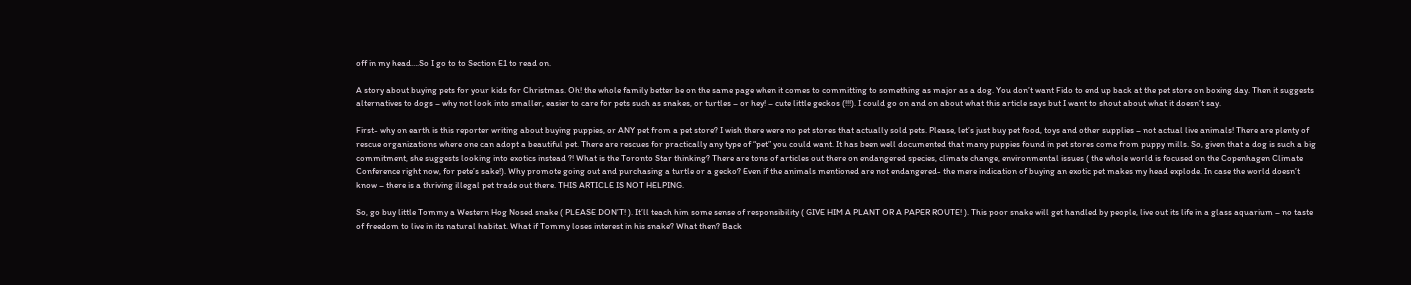off in my head….So I go to to Section E1 to read on.

A story about buying pets for your kids for Christmas. Oh! the whole family better be on the same page when it comes to committing to something as major as a dog. You don’t want Fido to end up back at the pet store on boxing day. Then it suggests alternatives to dogs – why not look into smaller, easier to care for pets such as snakes, or turtles – or hey! – cute little geckos (!!!). I could go on and on about what this article says but I want to shout about what it doesn’t say.

First- why on earth is this reporter writing about buying puppies, or ANY pet from a pet store? I wish there were no pet stores that actually sold pets. Please, let’s just buy pet food, toys and other supplies – not actual live animals! There are plenty of rescue organizations where one can adopt a beautiful pet. There are rescues for practically any type of “pet” you could want. It has been well documented that many puppies found in pet stores come from puppy mills. So, given that a dog is such a big commitment, she suggests looking into exotics instead ?! What is the Toronto Star thinking? There are tons of articles out there on endangered species, climate change, environmental issues ( the whole world is focused on the Copenhagen Climate Conference right now, for pete’s sake!). Why promote going out and purchasing a turtle or a gecko? Even if the animals mentioned are not endangered- the mere indication of buying an exotic pet makes my head explode. In case the world doesn’t know – there is a thriving illegal pet trade out there. THIS ARTICLE IS NOT HELPING.

So, go buy little Tommy a Western Hog Nosed snake ( PLEASE DON’T! ). It’ll teach him some sense of responsibility ( GIVE HIM A PLANT OR A PAPER ROUTE! ). This poor snake will get handled by people, live out its life in a glass aquarium – no taste of freedom to live in its natural habitat. What if Tommy loses interest in his snake? What then? Back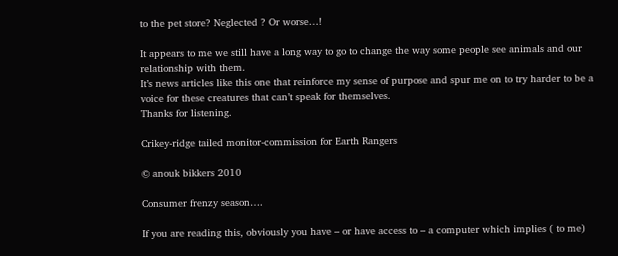to the pet store? Neglected ? Or worse…!

It appears to me we still have a long way to go to change the way some people see animals and our relationship with them.
It’s news articles like this one that reinforce my sense of purpose and spur me on to try harder to be a voice for these creatures that can’t speak for themselves.
Thanks for listening.

Crikey-ridge tailed monitor-commission for Earth Rangers

© anouk bikkers 2010

Consumer frenzy season….

If you are reading this, obviously you have – or have access to – a computer which implies ( to me)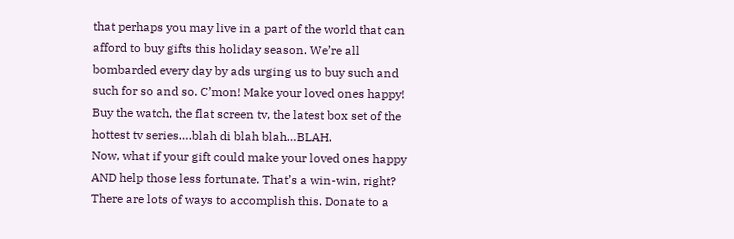that perhaps you may live in a part of the world that can afford to buy gifts this holiday season. We’re all bombarded every day by ads urging us to buy such and such for so and so. C’mon! Make your loved ones happy! Buy the watch, the flat screen tv, the latest box set of the hottest tv series….blah di blah blah…BLAH.
Now, what if your gift could make your loved ones happy AND help those less fortunate. That’s a win-win, right? There are lots of ways to accomplish this. Donate to a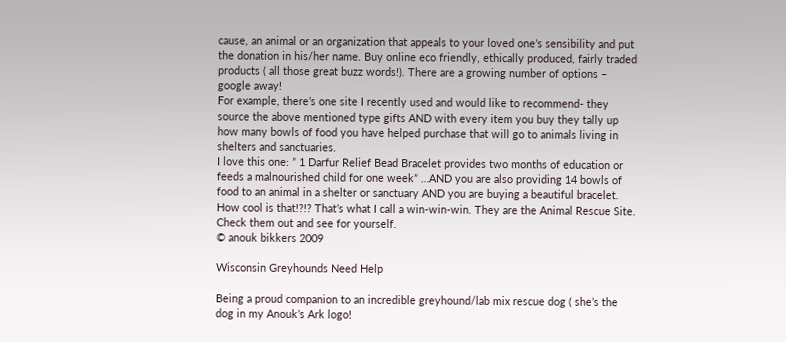cause, an animal or an organization that appeals to your loved one’s sensibility and put the donation in his/her name. Buy online eco friendly, ethically produced, fairly traded products ( all those great buzz words!). There are a growing number of options – google away!
For example, there’s one site I recently used and would like to recommend- they source the above mentioned type gifts AND with every item you buy they tally up how many bowls of food you have helped purchase that will go to animals living in shelters and sanctuaries.
I love this one: ” 1 Darfur Relief Bead Bracelet provides two months of education or feeds a malnourished child for one week” …AND you are also providing 14 bowls of food to an animal in a shelter or sanctuary AND you are buying a beautiful bracelet. How cool is that!?!? That’s what I call a win-win-win. They are the Animal Rescue Site. Check them out and see for yourself.
© anouk bikkers 2009

Wisconsin Greyhounds Need Help

Being a proud companion to an incredible greyhound/lab mix rescue dog ( she’s the dog in my Anouk’s Ark logo!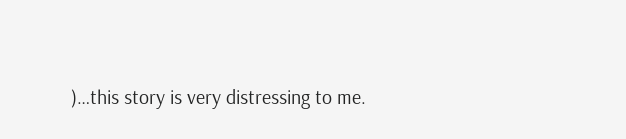)…this story is very distressing to me.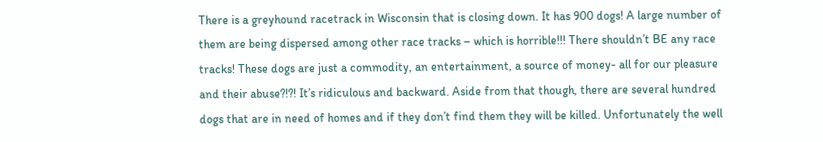There is a greyhound racetrack in Wisconsin that is closing down. It has 900 dogs! A large number of them are being dispersed among other race tracks – which is horrible!!! There shouldn’t BE any race tracks! These dogs are just a commodity, an entertainment, a source of money- all for our pleasure and their abuse?!?! It’s ridiculous and backward. Aside from that though, there are several hundred dogs that are in need of homes and if they don’t find them they will be killed. Unfortunately the well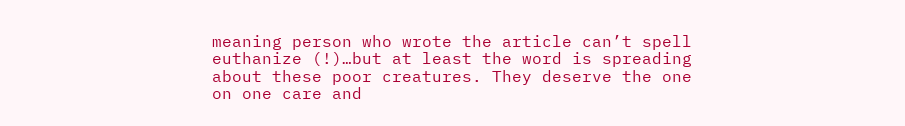meaning person who wrote the article can’t spell euthanize (!)…but at least the word is spreading about these poor creatures. They deserve the one on one care and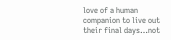love of a human companion to live out their final days…not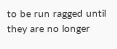to be run ragged until they are no longer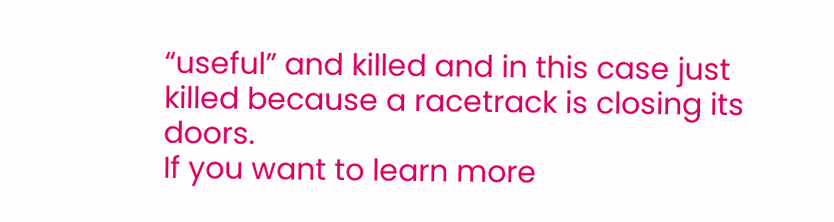“useful” and killed and in this case just killed because a racetrack is closing its doors.
If you want to learn more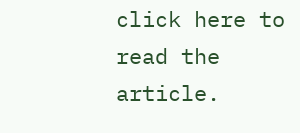click here to read the article.